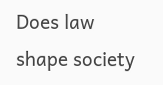Does law shape society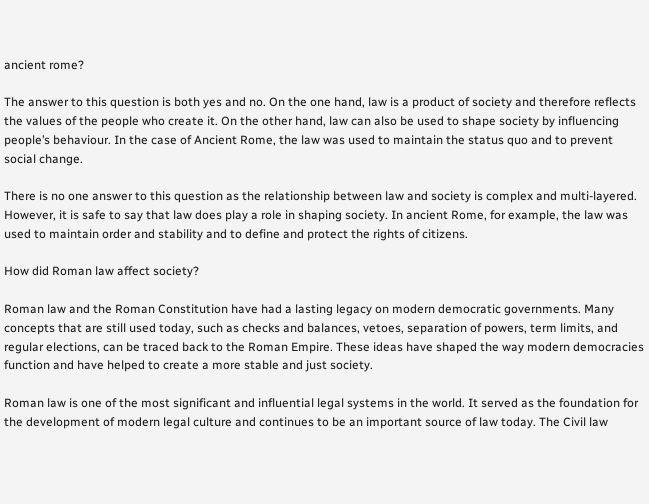ancient rome?

The answer to this question is both yes and no. On the one hand, law is a product of society and therefore reflects the values of the people who create it. On the other hand, law can also be used to shape society by influencing people’s behaviour. In the case of Ancient Rome, the law was used to maintain the status quo and to prevent social change.

There is no one answer to this question as the relationship between law and society is complex and multi-layered. However, it is safe to say that law does play a role in shaping society. In ancient Rome, for example, the law was used to maintain order and stability and to define and protect the rights of citizens.

How did Roman law affect society?

Roman law and the Roman Constitution have had a lasting legacy on modern democratic governments. Many concepts that are still used today, such as checks and balances, vetoes, separation of powers, term limits, and regular elections, can be traced back to the Roman Empire. These ideas have shaped the way modern democracies function and have helped to create a more stable and just society.

Roman law is one of the most significant and influential legal systems in the world. It served as the foundation for the development of modern legal culture and continues to be an important source of law today. The Civil law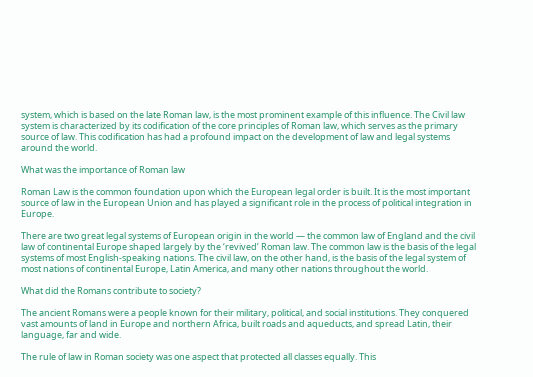system, which is based on the late Roman law, is the most prominent example of this influence. The Civil law system is characterized by its codification of the core principles of Roman law, which serves as the primary source of law. This codification has had a profound impact on the development of law and legal systems around the world.

What was the importance of Roman law

Roman Law is the common foundation upon which the European legal order is built. It is the most important source of law in the European Union and has played a significant role in the process of political integration in Europe.

There are two great legal systems of European origin in the world — the common law of England and the civil law of continental Europe shaped largely by the ‘revived’ Roman law. The common law is the basis of the legal systems of most English-speaking nations. The civil law, on the other hand, is the basis of the legal system of most nations of continental Europe, Latin America, and many other nations throughout the world.

What did the Romans contribute to society?

The ancient Romans were a people known for their military, political, and social institutions. They conquered vast amounts of land in Europe and northern Africa, built roads and aqueducts, and spread Latin, their language, far and wide.

The rule of law in Roman society was one aspect that protected all classes equally. This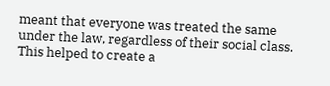meant that everyone was treated the same under the law, regardless of their social class. This helped to create a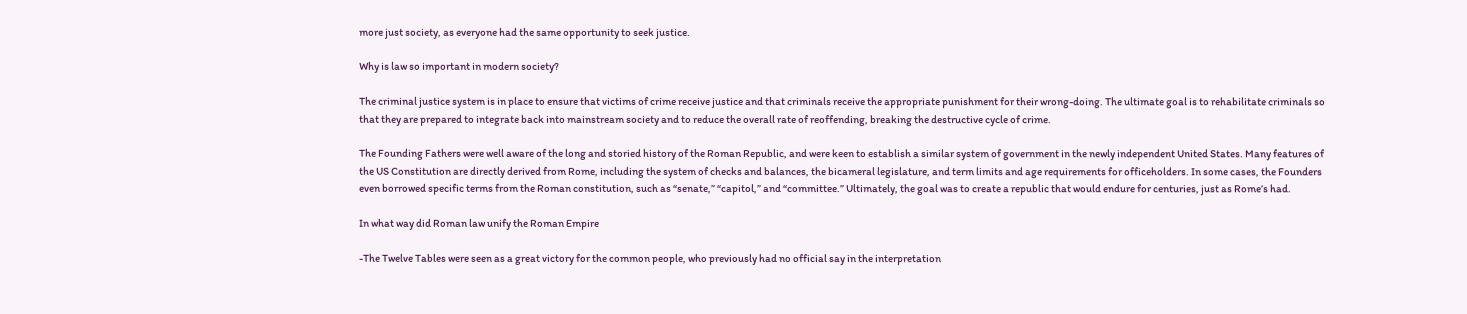more just society, as everyone had the same opportunity to seek justice.

Why is law so important in modern society?

The criminal justice system is in place to ensure that victims of crime receive justice and that criminals receive the appropriate punishment for their wrong-doing. The ultimate goal is to rehabilitate criminals so that they are prepared to integrate back into mainstream society and to reduce the overall rate of reoffending, breaking the destructive cycle of crime.

The Founding Fathers were well aware of the long and storied history of the Roman Republic, and were keen to establish a similar system of government in the newly independent United States. Many features of the US Constitution are directly derived from Rome, including the system of checks and balances, the bicameral legislature, and term limits and age requirements for officeholders. In some cases, the Founders even borrowed specific terms from the Roman constitution, such as “senate,” “capitol,” and “committee.” Ultimately, the goal was to create a republic that would endure for centuries, just as Rome’s had.

In what way did Roman law unify the Roman Empire

-The Twelve Tables were seen as a great victory for the common people, who previously had no official say in the interpretation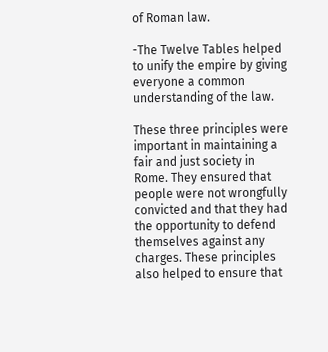of Roman law.

-The Twelve Tables helped to unify the empire by giving everyone a common understanding of the law.

These three principles were important in maintaining a fair and just society in Rome. They ensured that people were not wrongfully convicted and that they had the opportunity to defend themselves against any charges. These principles also helped to ensure that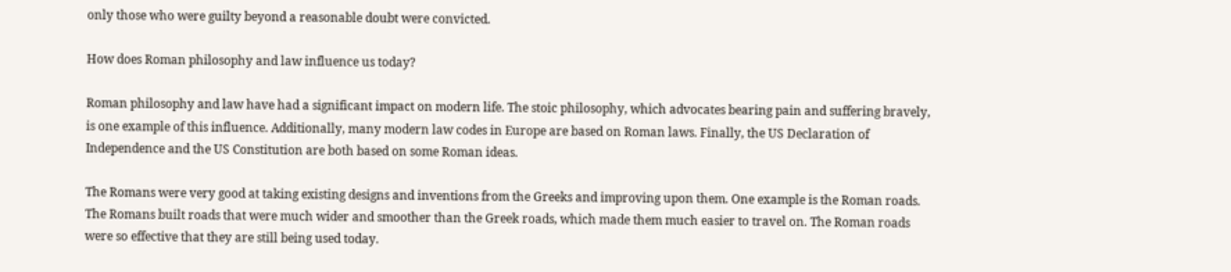only those who were guilty beyond a reasonable doubt were convicted.

How does Roman philosophy and law influence us today?

Roman philosophy and law have had a significant impact on modern life. The stoic philosophy, which advocates bearing pain and suffering bravely, is one example of this influence. Additionally, many modern law codes in Europe are based on Roman laws. Finally, the US Declaration of Independence and the US Constitution are both based on some Roman ideas.

The Romans were very good at taking existing designs and inventions from the Greeks and improving upon them. One example is the Roman roads. The Romans built roads that were much wider and smoother than the Greek roads, which made them much easier to travel on. The Roman roads were so effective that they are still being used today.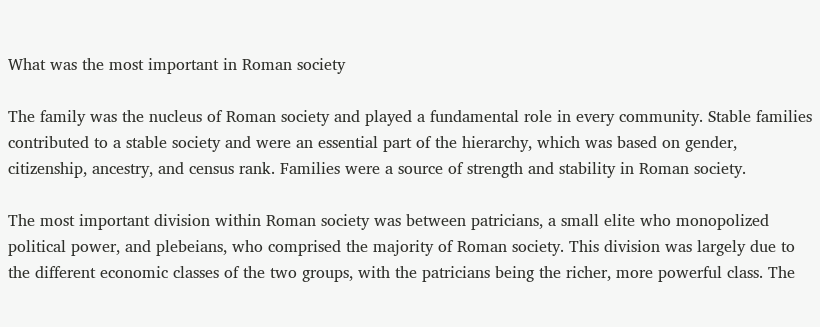What was the most important in Roman society

The family was the nucleus of Roman society and played a fundamental role in every community. Stable families contributed to a stable society and were an essential part of the hierarchy, which was based on gender, citizenship, ancestry, and census rank. Families were a source of strength and stability in Roman society.

The most important division within Roman society was between patricians, a small elite who monopolized political power, and plebeians, who comprised the majority of Roman society. This division was largely due to the different economic classes of the two groups, with the patricians being the richer, more powerful class. The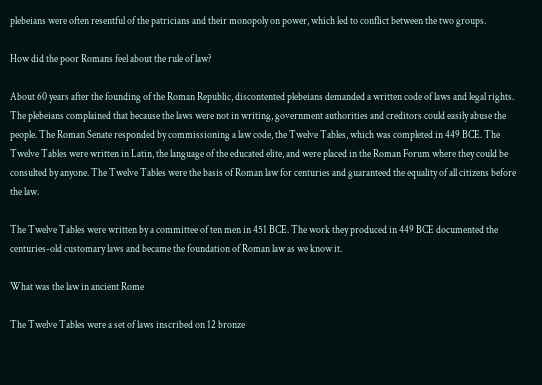plebeians were often resentful of the patricians and their monopoly on power, which led to conflict between the two groups.

How did the poor Romans feel about the rule of law?

About 60 years after the founding of the Roman Republic, discontented plebeians demanded a written code of laws and legal rights. The plebeians complained that because the laws were not in writing, government authorities and creditors could easily abuse the people. The Roman Senate responded by commissioning a law code, the Twelve Tables, which was completed in 449 BCE. The Twelve Tables were written in Latin, the language of the educated elite, and were placed in the Roman Forum where they could be consulted by anyone. The Twelve Tables were the basis of Roman law for centuries and guaranteed the equality of all citizens before the law.

The Twelve Tables were written by a committee of ten men in 451 BCE. The work they produced in 449 BCE documented the centuries-old customary laws and became the foundation of Roman law as we know it.

What was the law in ancient Rome

The Twelve Tables were a set of laws inscribed on 12 bronze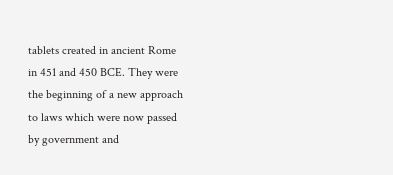tablets created in ancient Rome in 451 and 450 BCE. They were the beginning of a new approach to laws which were now passed by government and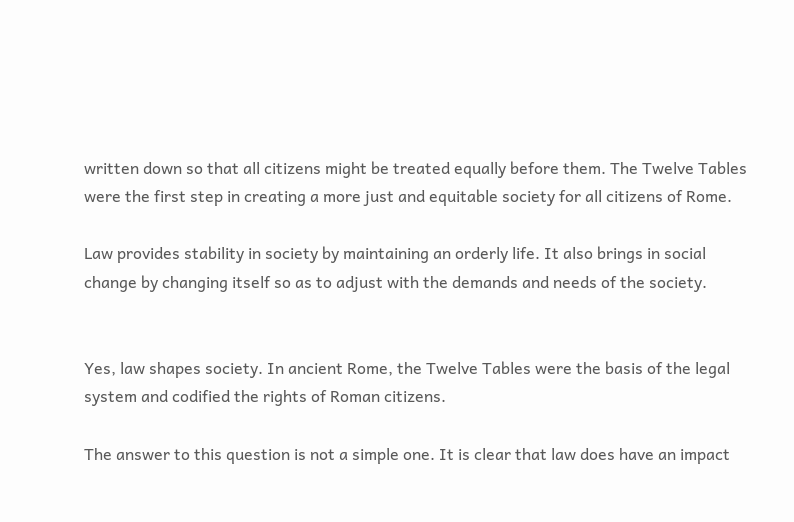written down so that all citizens might be treated equally before them. The Twelve Tables were the first step in creating a more just and equitable society for all citizens of Rome.

Law provides stability in society by maintaining an orderly life. It also brings in social change by changing itself so as to adjust with the demands and needs of the society.


Yes, law shapes society. In ancient Rome, the Twelve Tables were the basis of the legal system and codified the rights of Roman citizens.

The answer to this question is not a simple one. It is clear that law does have an impact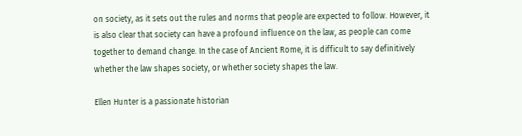on society, as it sets out the rules and norms that people are expected to follow. However, it is also clear that society can have a profound influence on the law, as people can come together to demand change. In the case of Ancient Rome, it is difficult to say definitively whether the law shapes society, or whether society shapes the law.

Ellen Hunter is a passionate historian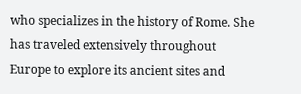who specializes in the history of Rome. She has traveled extensively throughout Europe to explore its ancient sites and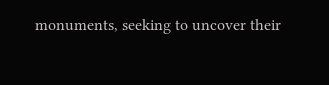monuments, seeking to uncover their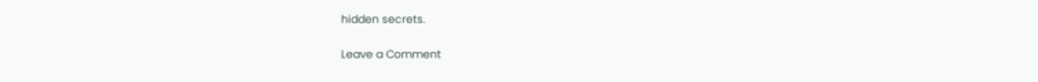hidden secrets.

Leave a Comment